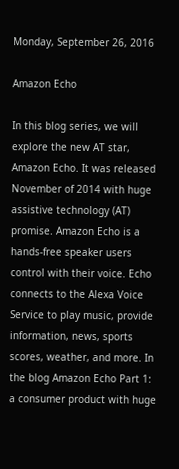Monday, September 26, 2016

Amazon Echo

In this blog series, we will explore the new AT star, Amazon Echo. It was released November of 2014 with huge assistive technology (AT) promise. Amazon Echo is a hands-free speaker users control with their voice. Echo connects to the Alexa Voice Service to play music, provide information, news, sports scores, weather, and more. In the blog Amazon Echo Part 1: a consumer product with huge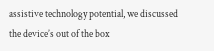assistive technology potential, we discussed the device’s out of the box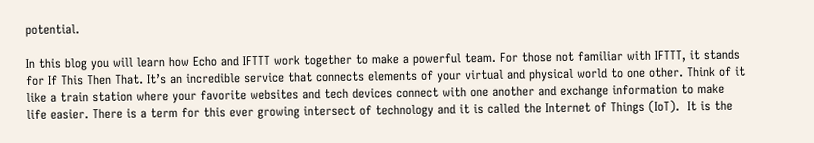potential.

In this blog you will learn how Echo and IFTTT work together to make a powerful team. For those not familiar with IFTTT, it stands for If This Then That. It’s an incredible service that connects elements of your virtual and physical world to one other. Think of it like a train station where your favorite websites and tech devices connect with one another and exchange information to make life easier. There is a term for this ever growing intersect of technology and it is called the Internet of Things (IoT).  It is the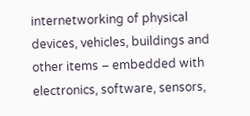internetworking of physical devices, vehicles, buildings and other items – embedded with electronics, software, sensors,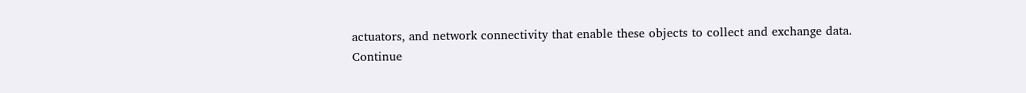actuators, and network connectivity that enable these objects to collect and exchange data.
Continue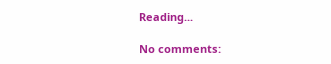Reading...

No comments: